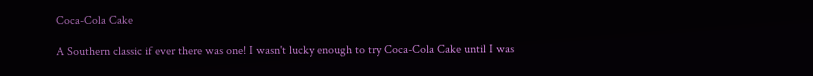Coca-Cola Cake

A Southern classic if ever there was one! I wasn't lucky enough to try Coca-Cola Cake until I was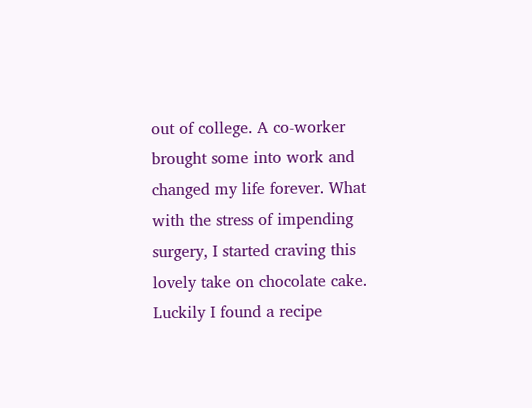out of college. A co-worker brought some into work and changed my life forever. What with the stress of impending surgery, I started craving this lovely take on chocolate cake. Luckily I found a recipe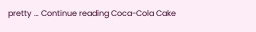pretty … Continue reading Coca-Cola Cake